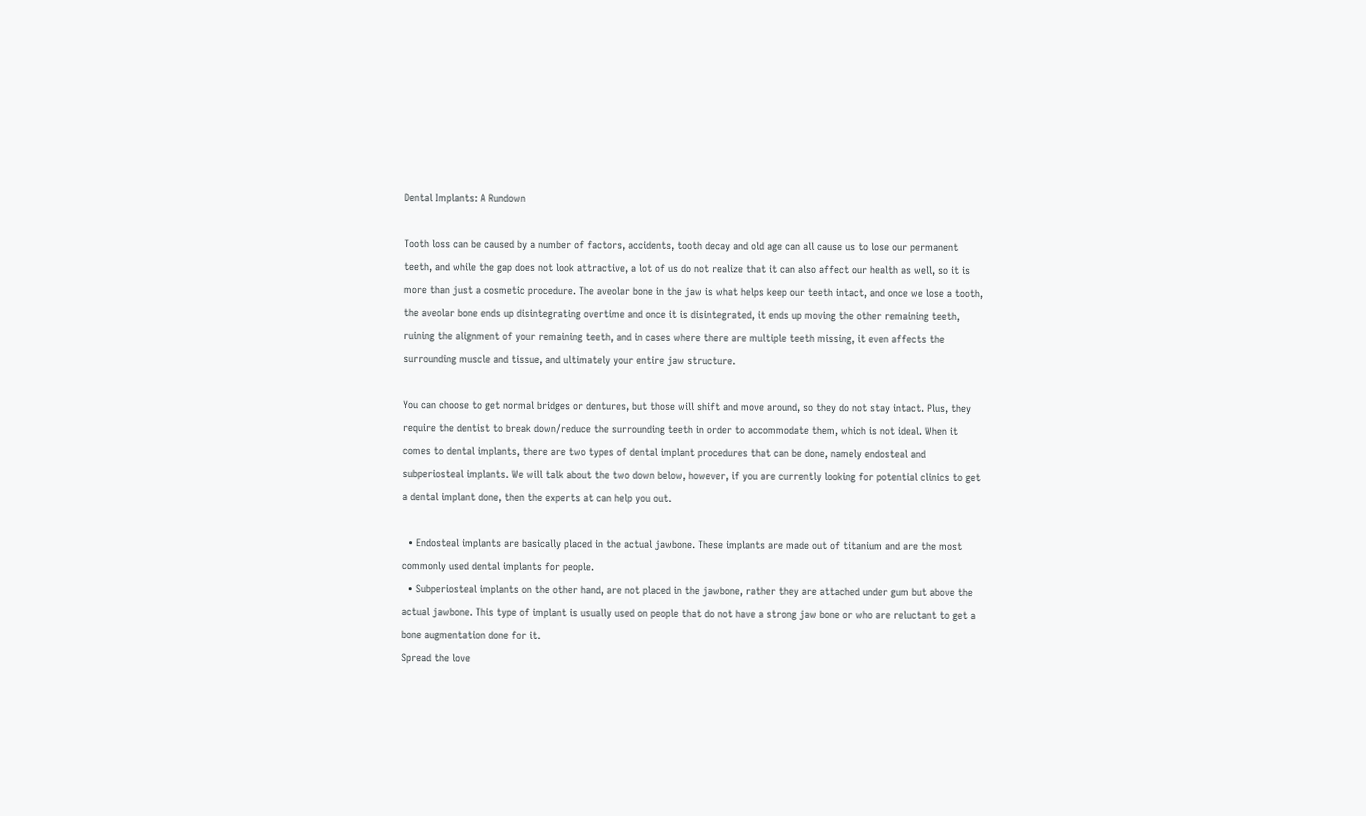Dental Implants: A Rundown

Tooth loss can be caused by a number of factors, accidents, tooth decay and old age can all cause us to lose our permanent teeth, and while the gap does not look attractive, a lot of us do not realize that it can also affect our health as well, so it is more than just a cosmetic procedure. The aveolar bone in the jaw is what helps keep our teeth intact, and once we lose a tooth, the aveolar bone ends up disintegrating overtime and once it is disintegrated, it ends up moving the other remaining teeth, ruining the alignment of your remaining teeth, and in cases where there are multiple teeth missing, it even affects the surrounding muscle and tissue, and ultimately your entire jaw structure.

You can choose to get normal bridges or dentures, but those will shift and move around, so they do not stay intact. Plus, they require the dentist to break down/reduce the surrounding teeth in order to accommodate them, which is not ideal. When it comes to dental implants, there are two types of dental implant procedures that can be done, namely endosteal and subperiosteal implants. We will talk about the two down below, however, if you are currently looking for potential clinics to get a dental implant done, then the experts at can help you out.

  • Endosteal implants are basically placed in the actual jawbone. These implants are made out of titanium and are the most commonly used dental implants for people.
  • Subperiosteal implants on the other hand, are not placed in the jawbone, rather they are attached under gum but above the actual jawbone. This type of implant is usually used on people that do not have a strong jaw bone or who are reluctant to get a bone augmentation done for it.
Spread the love